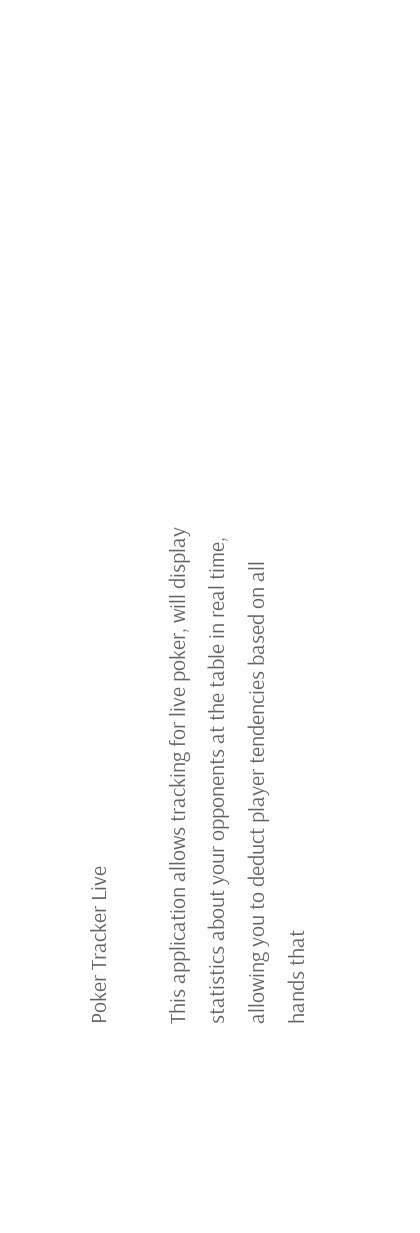Poker Tracker Live

This application allows tracking for live poker, will display statistics about your opponents at the table in real time, allowing you to deduct player tendencies based on all hands that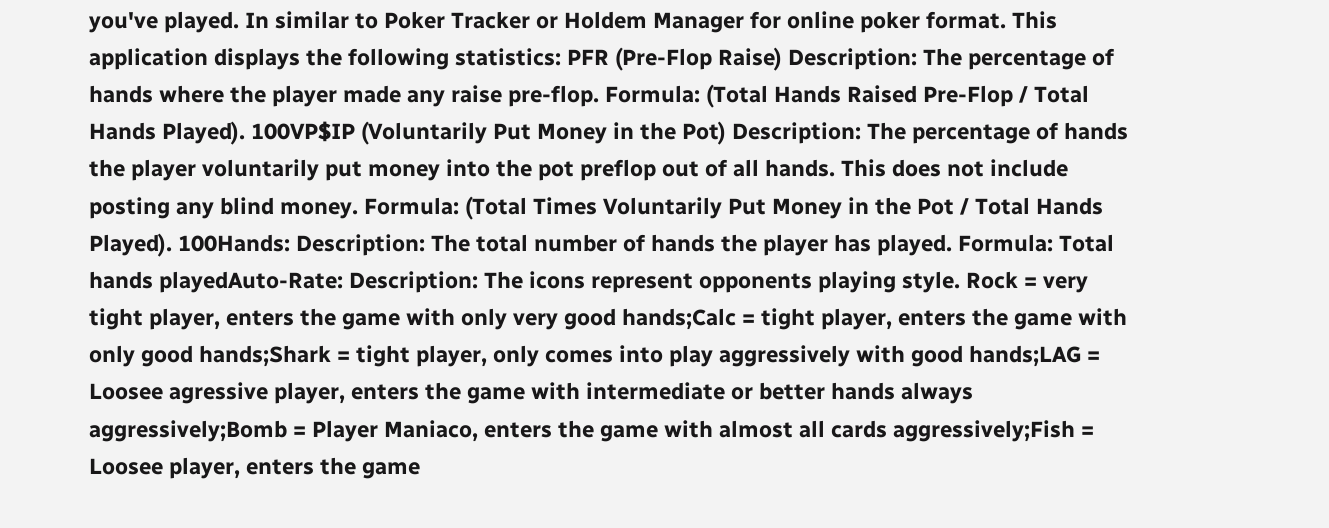you've played. In similar to Poker Tracker or Holdem Manager for online poker format. This application displays the following statistics: PFR (Pre-Flop Raise) Description: The percentage of hands where the player made any raise pre-flop. Formula: (Total Hands Raised Pre-Flop / Total Hands Played). 100VP$IP (Voluntarily Put Money in the Pot) Description: The percentage of hands the player voluntarily put money into the pot preflop out of all hands. This does not include posting any blind money. Formula: (Total Times Voluntarily Put Money in the Pot / Total Hands Played). 100Hands: Description: The total number of hands the player has played. Formula: Total hands playedAuto-Rate: Description: The icons represent opponents playing style. Rock = very tight player, enters the game with only very good hands;Calc = tight player, enters the game with only good hands;Shark = tight player, only comes into play aggressively with good hands;LAG = Loosee agressive player, enters the game with intermediate or better hands always aggressively;Bomb = Player Maniaco, enters the game with almost all cards aggressively;Fish = Loosee player, enters the game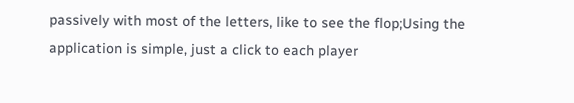passively with most of the letters, like to see the flop;Using the application is simple, just a click to each player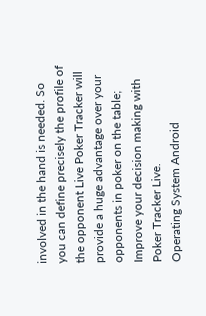involved in the hand is needed. So you can define precisely the profile of the opponent Live Poker Tracker will provide a huge advantage over your opponents in poker on the table; Improve your decision making with Poker Tracker Live.
Operating System Android